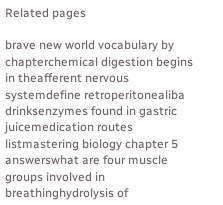Related pages

brave new world vocabulary by chapterchemical digestion begins in theafferent nervous systemdefine retroperitonealiba drinksenzymes found in gastric juicemedication routes listmastering biology chapter 5 answerswhat are four muscle groups involved in breathinghydrolysis of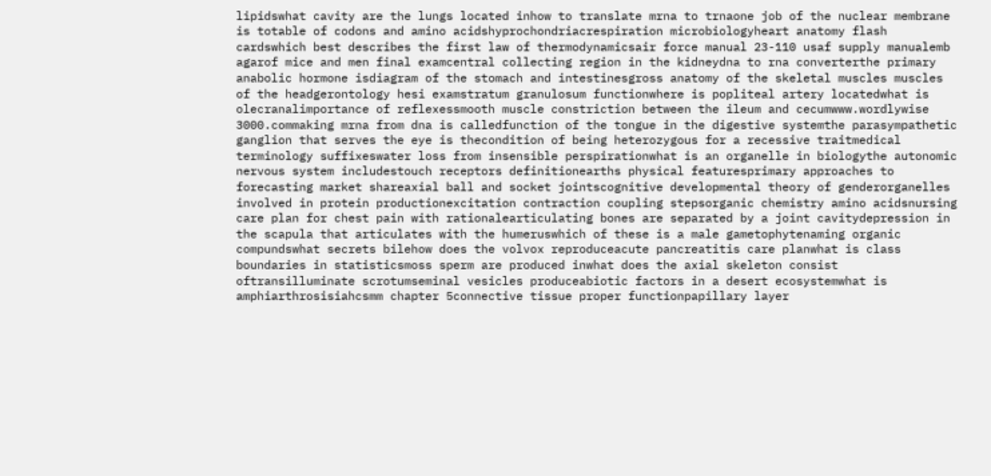lipidswhat cavity are the lungs located inhow to translate mrna to trnaone job of the nuclear membrane is totable of codons and amino acidshyprochondriacrespiration microbiologyheart anatomy flash cardswhich best describes the first law of thermodynamicsair force manual 23-110 usaf supply manualemb agarof mice and men final examcentral collecting region in the kidneydna to rna converterthe primary anabolic hormone isdiagram of the stomach and intestinesgross anatomy of the skeletal muscles muscles of the headgerontology hesi examstratum granulosum functionwhere is popliteal artery locatedwhat is olecranalimportance of reflexessmooth muscle constriction between the ileum and cecumwww.wordlywise 3000.commaking mrna from dna is calledfunction of the tongue in the digestive systemthe parasympathetic ganglion that serves the eye is thecondition of being heterozygous for a recessive traitmedical terminology suffixeswater loss from insensible perspirationwhat is an organelle in biologythe autonomic nervous system includestouch receptors definitionearths physical featuresprimary approaches to forecasting market shareaxial ball and socket jointscognitive developmental theory of genderorganelles involved in protein productionexcitation contraction coupling stepsorganic chemistry amino acidsnursing care plan for chest pain with rationalearticulating bones are separated by a joint cavitydepression in the scapula that articulates with the humeruswhich of these is a male gametophytenaming organic compundswhat secrets bilehow does the volvox reproduceacute pancreatitis care planwhat is class boundaries in statisticsmoss sperm are produced inwhat does the axial skeleton consist oftransilluminate scrotumseminal vesicles produceabiotic factors in a desert ecosystemwhat is amphiarthrosisiahcsmm chapter 5connective tissue proper functionpapillary layer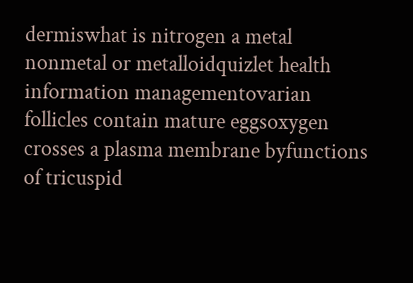dermiswhat is nitrogen a metal nonmetal or metalloidquizlet health information managementovarian follicles contain mature eggsoxygen crosses a plasma membrane byfunctions of tricuspid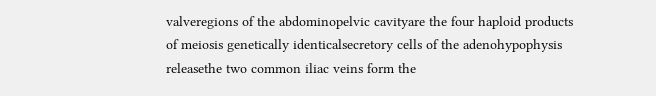valveregions of the abdominopelvic cavityare the four haploid products of meiosis genetically identicalsecretory cells of the adenohypophysis releasethe two common iliac veins form the